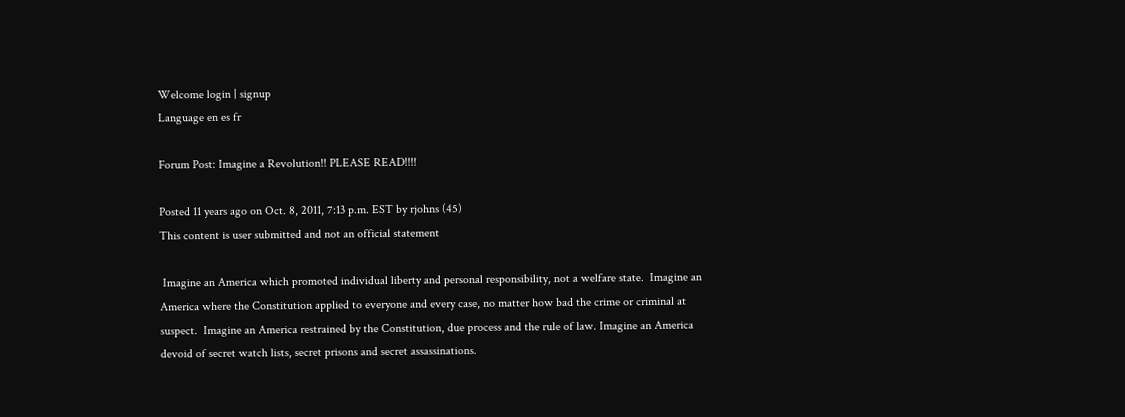Welcome login | signup
Language en es fr

Forum Post: Imagine a Revolution!! PLEASE READ!!!!

Posted 11 years ago on Oct. 8, 2011, 7:13 p.m. EST by rjohns (45)
This content is user submitted and not an official statement

 Imagine an America which promoted individual liberty and personal responsibility, not a welfare state.  Imagine an America where the Constitution applied to everyone and every case, no matter how bad the crime or criminal at suspect.  Imagine an America restrained by the Constitution, due process and the rule of law. Imagine an America devoid of secret watch lists, secret prisons and secret assassinations.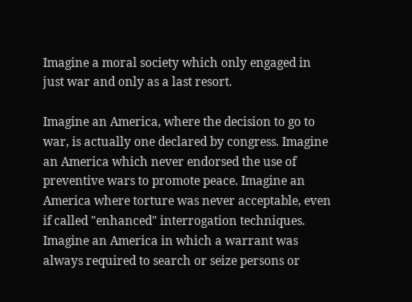Imagine a moral society which only engaged in just war and only as a last resort.

Imagine an America, where the decision to go to war, is actually one declared by congress. Imagine an America which never endorsed the use of preventive wars to promote peace. Imagine an America where torture was never acceptable, even if called "enhanced" interrogation techniques. Imagine an America in which a warrant was always required to search or seize persons or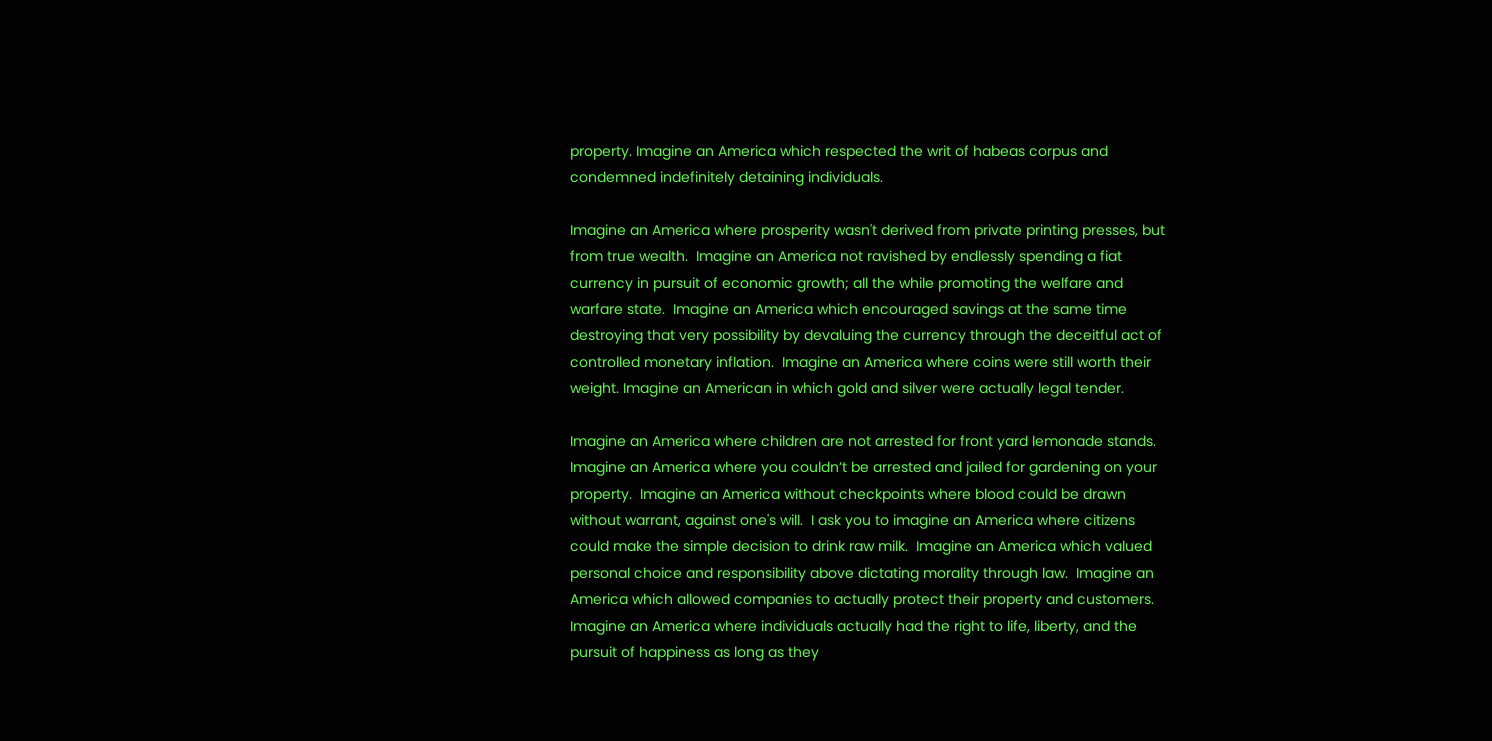property. Imagine an America which respected the writ of habeas corpus and condemned indefinitely detaining individuals.

Imagine an America where prosperity wasn't derived from private printing presses, but from true wealth.  Imagine an America not ravished by endlessly spending a fiat currency in pursuit of economic growth; all the while promoting the welfare and warfare state.  Imagine an America which encouraged savings at the same time destroying that very possibility by devaluing the currency through the deceitful act of controlled monetary inflation.  Imagine an America where coins were still worth their weight. Imagine an American in which gold and silver were actually legal tender.

Imagine an America where children are not arrested for front yard lemonade stands.  Imagine an America where you couldn’t be arrested and jailed for gardening on your property.  Imagine an America without checkpoints where blood could be drawn without warrant, against one's will.  I ask you to imagine an America where citizens could make the simple decision to drink raw milk.  Imagine an America which valued personal choice and responsibility above dictating morality through law.  Imagine an America which allowed companies to actually protect their property and customers.  Imagine an America where individuals actually had the right to life, liberty, and the pursuit of happiness as long as they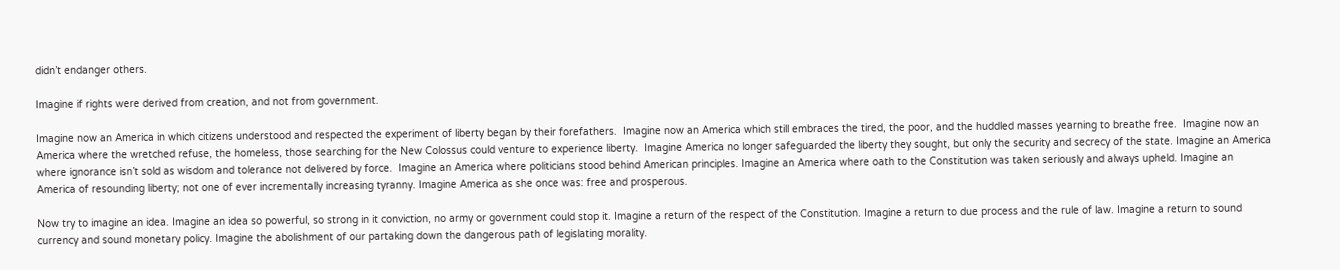didn’t endanger others.

Imagine if rights were derived from creation, and not from government.

Imagine now an America in which citizens understood and respected the experiment of liberty began by their forefathers.  Imagine now an America which still embraces the tired, the poor, and the huddled masses yearning to breathe free.  Imagine now an America where the wretched refuse, the homeless, those searching for the New Colossus could venture to experience liberty.  Imagine America no longer safeguarded the liberty they sought, but only the security and secrecy of the state. Imagine an America where ignorance isn’t sold as wisdom and tolerance not delivered by force.  Imagine an America where politicians stood behind American principles. Imagine an America where oath to the Constitution was taken seriously and always upheld. Imagine an America of resounding liberty; not one of ever incrementally increasing tyranny. Imagine America as she once was: free and prosperous.

Now try to imagine an idea. Imagine an idea so powerful, so strong in it conviction, no army or government could stop it. Imagine a return of the respect of the Constitution. Imagine a return to due process and the rule of law. Imagine a return to sound currency and sound monetary policy. Imagine the abolishment of our partaking down the dangerous path of legislating morality.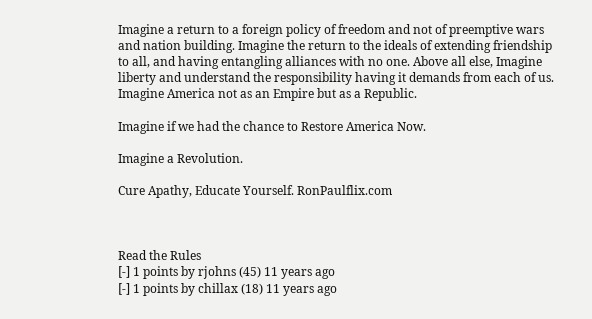Imagine a return to a foreign policy of freedom and not of preemptive wars and nation building. Imagine the return to the ideals of extending friendship to all, and having entangling alliances with no one. Above all else, Imagine liberty and understand the responsibility having it demands from each of us. Imagine America not as an Empire but as a Republic.

Imagine if we had the chance to Restore America Now.

Imagine a Revolution.

Cure Apathy, Educate Yourself. RonPaulflix.com



Read the Rules
[-] 1 points by rjohns (45) 11 years ago
[-] 1 points by chillax (18) 11 years ago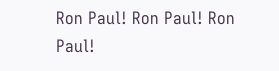Ron Paul! Ron Paul! Ron Paul!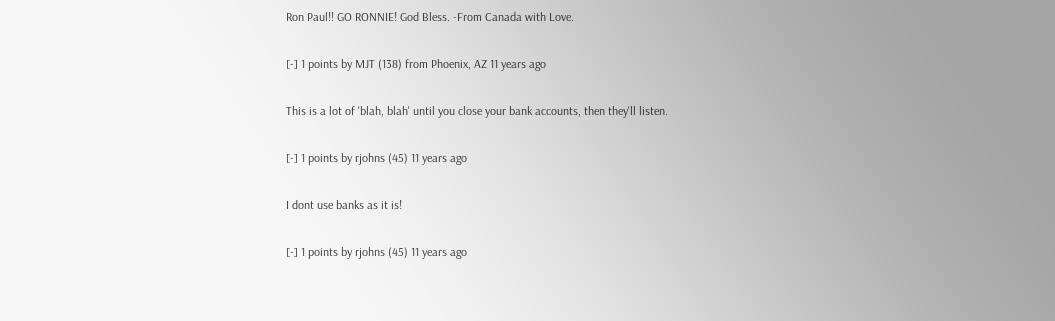Ron Paul!! GO RONNIE! God Bless. -From Canada with Love.

[-] 1 points by MJT (138) from Phoenix, AZ 11 years ago

This is a lot of 'blah, blah' until you close your bank accounts, then they'll listen.

[-] 1 points by rjohns (45) 11 years ago

I dont use banks as it is!

[-] 1 points by rjohns (45) 11 years ago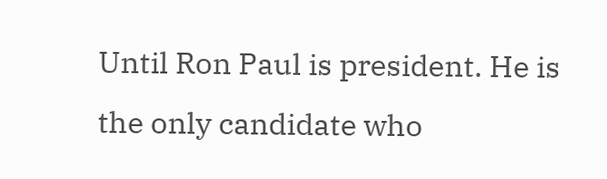Until Ron Paul is president. He is the only candidate who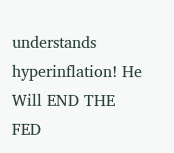understands hyperinflation! He Will END THE FED